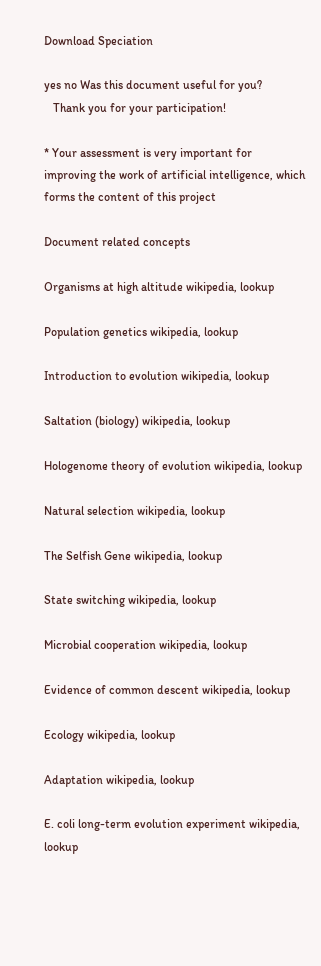Download Speciation

yes no Was this document useful for you?
   Thank you for your participation!

* Your assessment is very important for improving the work of artificial intelligence, which forms the content of this project

Document related concepts

Organisms at high altitude wikipedia, lookup

Population genetics wikipedia, lookup

Introduction to evolution wikipedia, lookup

Saltation (biology) wikipedia, lookup

Hologenome theory of evolution wikipedia, lookup

Natural selection wikipedia, lookup

The Selfish Gene wikipedia, lookup

State switching wikipedia, lookup

Microbial cooperation wikipedia, lookup

Evidence of common descent wikipedia, lookup

Ecology wikipedia, lookup

Adaptation wikipedia, lookup

E. coli long-term evolution experiment wikipedia, lookup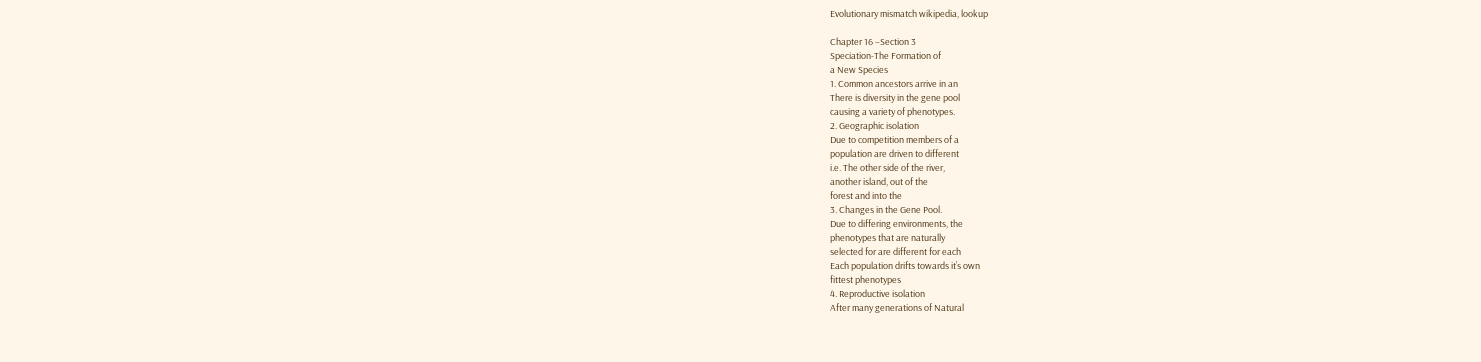Evolutionary mismatch wikipedia, lookup

Chapter 16 –Section 3
Speciation-The Formation of
a New Species
1. Common ancestors arrive in an
There is diversity in the gene pool
causing a variety of phenotypes.
2. Geographic isolation
Due to competition members of a
population are driven to different
i.e. The other side of the river,
another island, out of the
forest and into the
3. Changes in the Gene Pool.
Due to differing environments, the
phenotypes that are naturally
selected for are different for each
Each population drifts towards it’s own
fittest phenotypes
4. Reproductive isolation
After many generations of Natural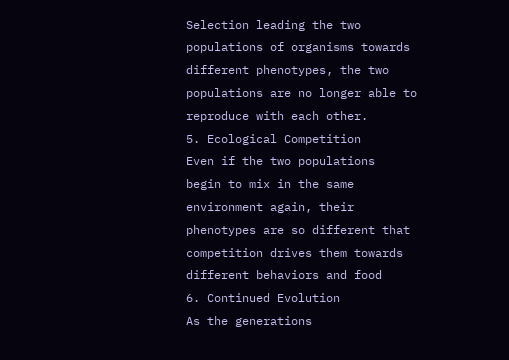Selection leading the two
populations of organisms towards
different phenotypes, the two
populations are no longer able to
reproduce with each other.
5. Ecological Competition
Even if the two populations
begin to mix in the same
environment again, their
phenotypes are so different that
competition drives them towards
different behaviors and food
6. Continued Evolution
As the generations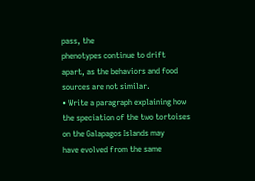pass, the
phenotypes continue to drift
apart, as the behaviors and food
sources are not similar.
• Write a paragraph explaining how
the speciation of the two tortoises
on the Galapagos Islands may
have evolved from the same